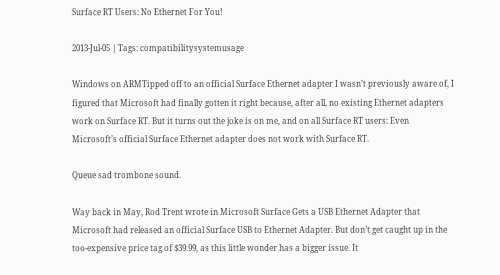Surface RT Users: No Ethernet For You!

2013-Jul-05 | Tags: compatibilitysystemusage

Windows on ARMTipped off to an official Surface Ethernet adapter I wasn’t previously aware of, I figured that Microsoft had finally gotten it right because, after all, no existing Ethernet adapters work on Surface RT. But it turns out the joke is on me, and on all Surface RT users: Even Microsoft’s official Surface Ethernet adapter does not work with Surface RT.

Queue sad trombone sound.

Way back in May, Rod Trent wrote in Microsoft Surface Gets a USB Ethernet Adapter that Microsoft had released an official Surface USB to Ethernet Adapter. But don’t get caught up in the too-expensive price tag of $39.99, as this little wonder has a bigger issue. It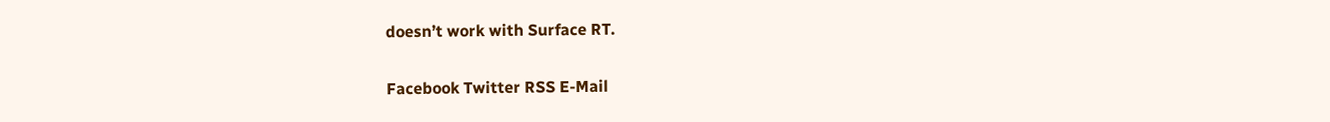doesn’t work with Surface RT.

Facebook Twitter RSS E-Mail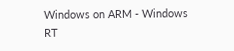Windows on ARM - Windows RT